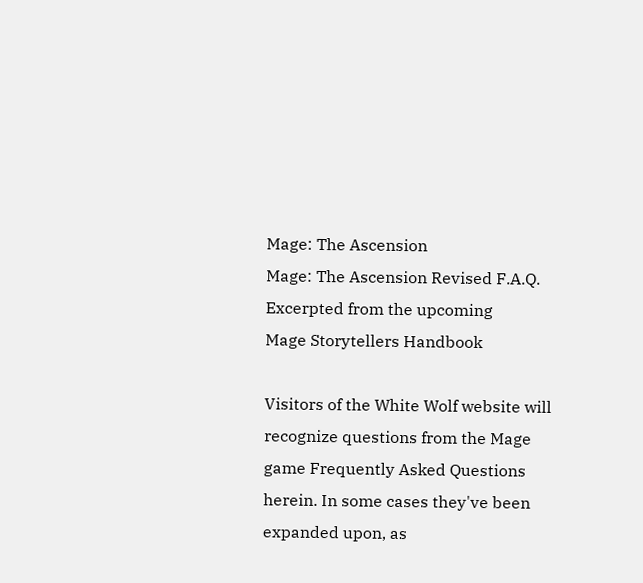Mage: The Ascension
Mage: The Ascension Revised F.A.Q.
Excerpted from the upcoming
Mage Storytellers Handbook

Visitors of the White Wolf website will recognize questions from the Mage game Frequently Asked Questions herein. In some cases they've been expanded upon, as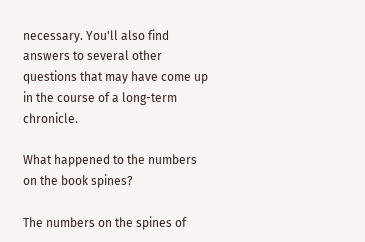necessary. You'll also find answers to several other questions that may have come up in the course of a long-term chronicle.

What happened to the numbers on the book spines?

The numbers on the spines of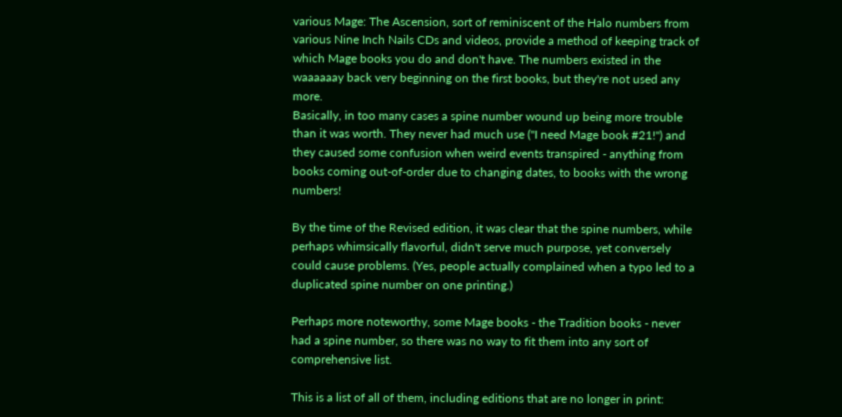various Mage: The Ascension, sort of reminiscent of the Halo numbers from various Nine Inch Nails CDs and videos, provide a method of keeping track of which Mage books you do and don't have. The numbers existed in the waaaaaay back very beginning on the first books, but they're not used any more.
Basically, in too many cases a spine number wound up being more trouble than it was worth. They never had much use ("I need Mage book #21!") and they caused some confusion when weird events transpired - anything from books coming out-of-order due to changing dates, to books with the wrong numbers!

By the time of the Revised edition, it was clear that the spine numbers, while perhaps whimsically flavorful, didn't serve much purpose, yet conversely could cause problems. (Yes, people actually complained when a typo led to a duplicated spine number on one printing.)

Perhaps more noteworthy, some Mage books - the Tradition books - never had a spine number, so there was no way to fit them into any sort of comprehensive list.

This is a list of all of them, including editions that are no longer in print: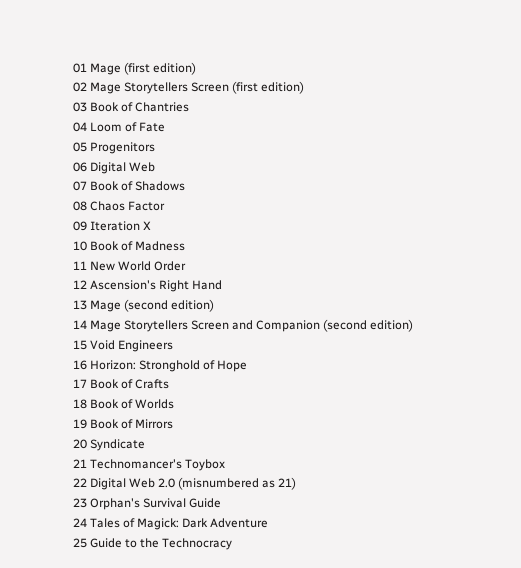01 Mage (first edition)
02 Mage Storytellers Screen (first edition)
03 Book of Chantries
04 Loom of Fate
05 Progenitors
06 Digital Web
07 Book of Shadows
08 Chaos Factor
09 Iteration X
10 Book of Madness
11 New World Order
12 Ascension's Right Hand
13 Mage (second edition)
14 Mage Storytellers Screen and Companion (second edition)
15 Void Engineers
16 Horizon: Stronghold of Hope
17 Book of Crafts
18 Book of Worlds
19 Book of Mirrors
20 Syndicate
21 Technomancer's Toybox
22 Digital Web 2.0 (misnumbered as 21)
23 Orphan's Survival Guide
24 Tales of Magick: Dark Adventure
25 Guide to the Technocracy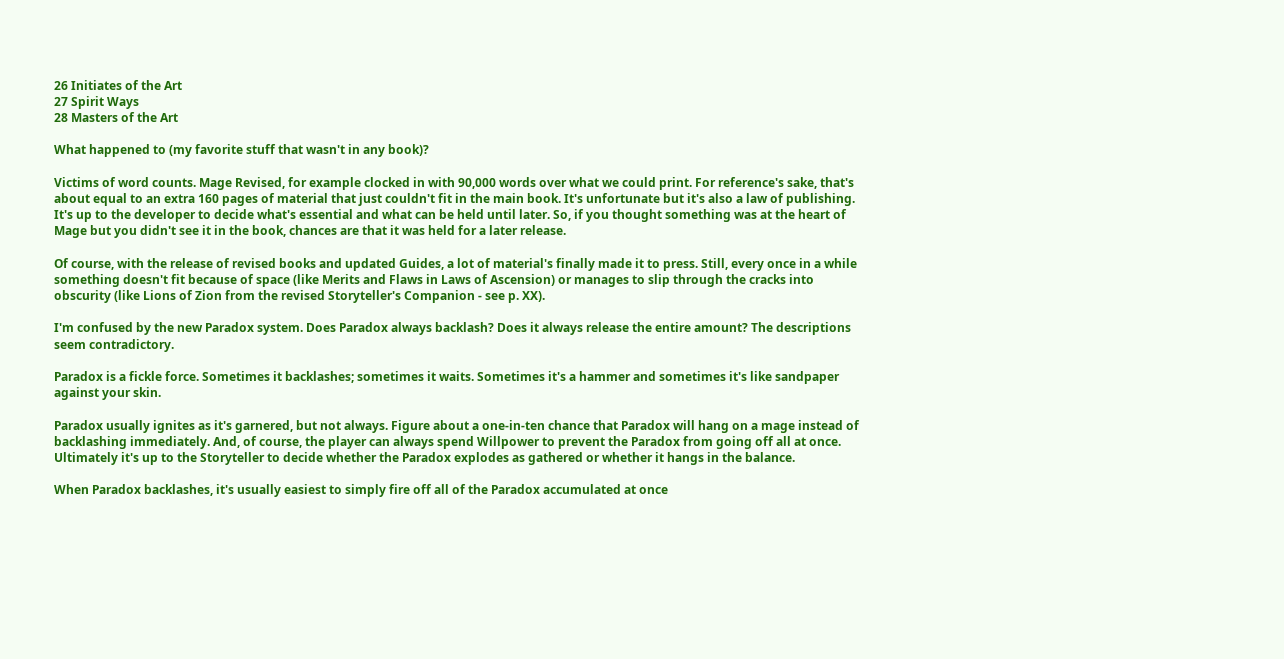26 Initiates of the Art
27 Spirit Ways
28 Masters of the Art

What happened to (my favorite stuff that wasn't in any book)?

Victims of word counts. Mage Revised, for example clocked in with 90,000 words over what we could print. For reference's sake, that's about equal to an extra 160 pages of material that just couldn't fit in the main book. It's unfortunate but it's also a law of publishing. It's up to the developer to decide what's essential and what can be held until later. So, if you thought something was at the heart of Mage but you didn't see it in the book, chances are that it was held for a later release.

Of course, with the release of revised books and updated Guides, a lot of material's finally made it to press. Still, every once in a while something doesn't fit because of space (like Merits and Flaws in Laws of Ascension) or manages to slip through the cracks into obscurity (like Lions of Zion from the revised Storyteller's Companion - see p. XX).

I'm confused by the new Paradox system. Does Paradox always backlash? Does it always release the entire amount? The descriptions seem contradictory.

Paradox is a fickle force. Sometimes it backlashes; sometimes it waits. Sometimes it's a hammer and sometimes it's like sandpaper against your skin.

Paradox usually ignites as it's garnered, but not always. Figure about a one-in-ten chance that Paradox will hang on a mage instead of backlashing immediately. And, of course, the player can always spend Willpower to prevent the Paradox from going off all at once. Ultimately it's up to the Storyteller to decide whether the Paradox explodes as gathered or whether it hangs in the balance.

When Paradox backlashes, it's usually easiest to simply fire off all of the Paradox accumulated at once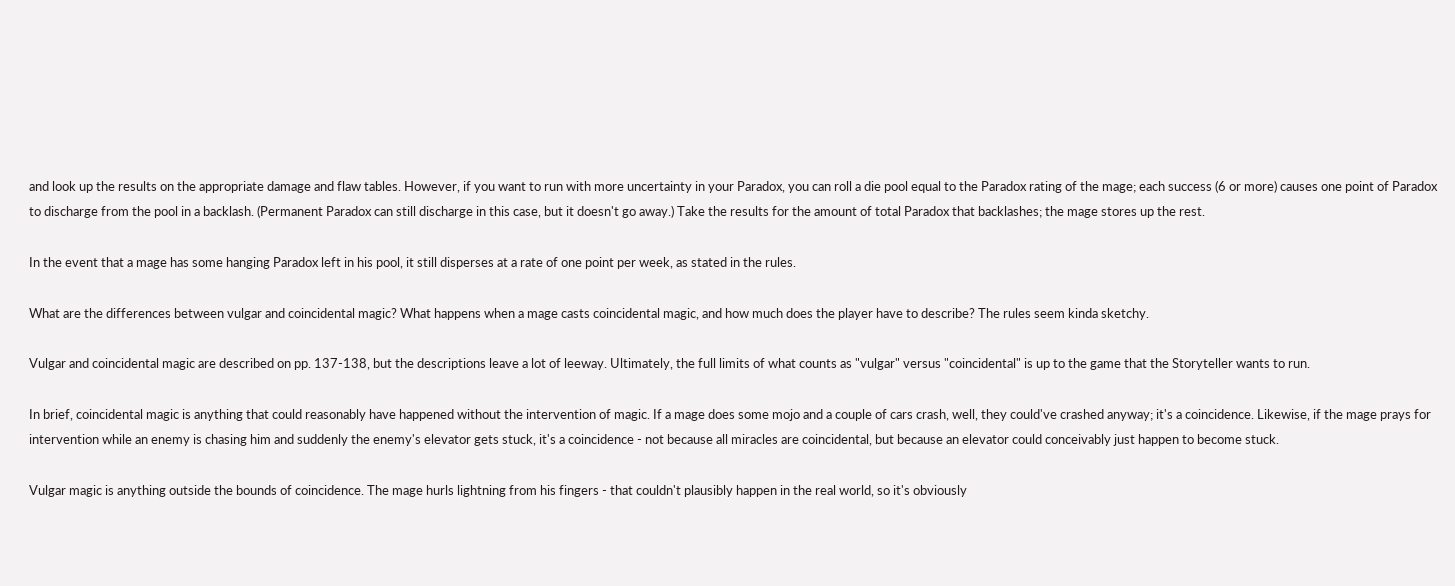and look up the results on the appropriate damage and flaw tables. However, if you want to run with more uncertainty in your Paradox, you can roll a die pool equal to the Paradox rating of the mage; each success (6 or more) causes one point of Paradox to discharge from the pool in a backlash. (Permanent Paradox can still discharge in this case, but it doesn't go away.) Take the results for the amount of total Paradox that backlashes; the mage stores up the rest.

In the event that a mage has some hanging Paradox left in his pool, it still disperses at a rate of one point per week, as stated in the rules.

What are the differences between vulgar and coincidental magic? What happens when a mage casts coincidental magic, and how much does the player have to describe? The rules seem kinda sketchy.

Vulgar and coincidental magic are described on pp. 137-138, but the descriptions leave a lot of leeway. Ultimately, the full limits of what counts as "vulgar" versus "coincidental" is up to the game that the Storyteller wants to run.

In brief, coincidental magic is anything that could reasonably have happened without the intervention of magic. If a mage does some mojo and a couple of cars crash, well, they could've crashed anyway; it's a coincidence. Likewise, if the mage prays for intervention while an enemy is chasing him and suddenly the enemy's elevator gets stuck, it's a coincidence - not because all miracles are coincidental, but because an elevator could conceivably just happen to become stuck.

Vulgar magic is anything outside the bounds of coincidence. The mage hurls lightning from his fingers - that couldn't plausibly happen in the real world, so it's obviously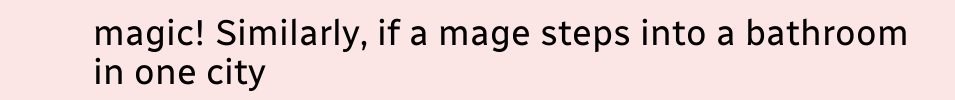magic! Similarly, if a mage steps into a bathroom in one city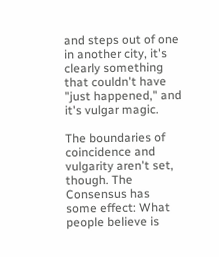and steps out of one in another city, it's clearly something that couldn't have "just happened," and it's vulgar magic.

The boundaries of coincidence and vulgarity aren't set, though. The Consensus has some effect: What people believe is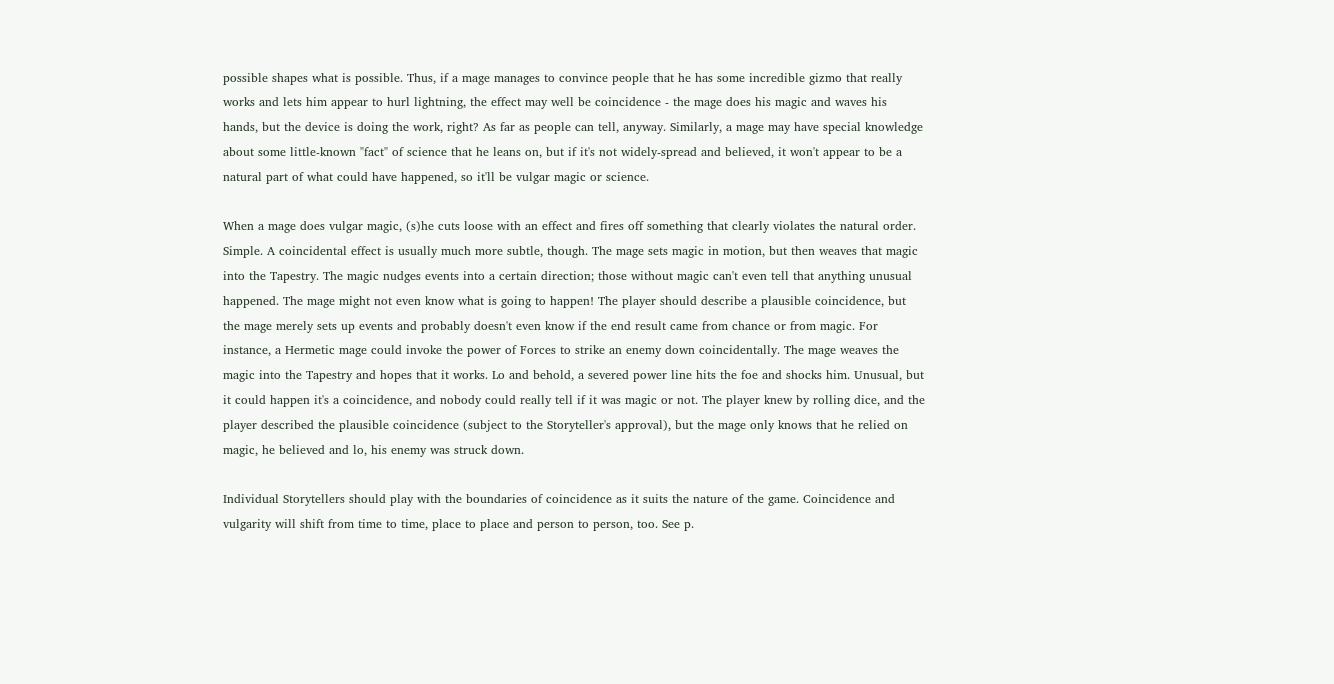possible shapes what is possible. Thus, if a mage manages to convince people that he has some incredible gizmo that really works and lets him appear to hurl lightning, the effect may well be coincidence - the mage does his magic and waves his hands, but the device is doing the work, right? As far as people can tell, anyway. Similarly, a mage may have special knowledge about some little-known "fact" of science that he leans on, but if it's not widely-spread and believed, it won't appear to be a natural part of what could have happened, so it'll be vulgar magic or science.

When a mage does vulgar magic, (s)he cuts loose with an effect and fires off something that clearly violates the natural order. Simple. A coincidental effect is usually much more subtle, though. The mage sets magic in motion, but then weaves that magic into the Tapestry. The magic nudges events into a certain direction; those without magic can't even tell that anything unusual happened. The mage might not even know what is going to happen! The player should describe a plausible coincidence, but the mage merely sets up events and probably doesn't even know if the end result came from chance or from magic. For instance, a Hermetic mage could invoke the power of Forces to strike an enemy down coincidentally. The mage weaves the magic into the Tapestry and hopes that it works. Lo and behold, a severed power line hits the foe and shocks him. Unusual, but it could happen it's a coincidence, and nobody could really tell if it was magic or not. The player knew by rolling dice, and the player described the plausible coincidence (subject to the Storyteller's approval), but the mage only knows that he relied on magic, he believed and lo, his enemy was struck down.

Individual Storytellers should play with the boundaries of coincidence as it suits the nature of the game. Coincidence and vulgarity will shift from time to time, place to place and person to person, too. See p.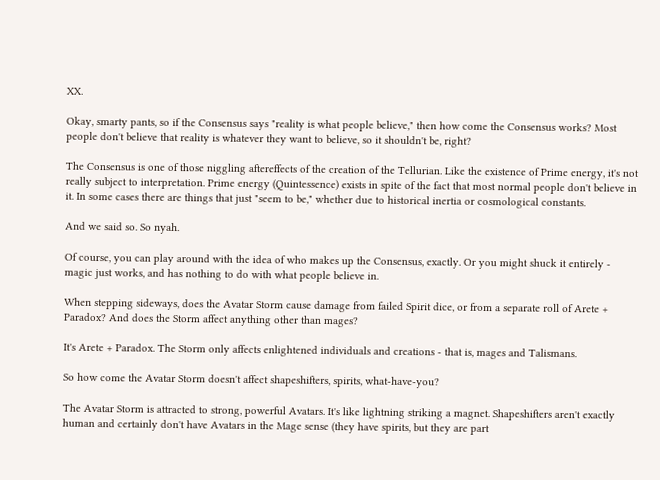XX.

Okay, smarty pants, so if the Consensus says "reality is what people believe," then how come the Consensus works? Most people don't believe that reality is whatever they want to believe, so it shouldn't be, right?

The Consensus is one of those niggling aftereffects of the creation of the Tellurian. Like the existence of Prime energy, it's not really subject to interpretation. Prime energy (Quintessence) exists in spite of the fact that most normal people don't believe in it. In some cases there are things that just "seem to be," whether due to historical inertia or cosmological constants.

And we said so. So nyah.

Of course, you can play around with the idea of who makes up the Consensus, exactly. Or you might shuck it entirely - magic just works, and has nothing to do with what people believe in.

When stepping sideways, does the Avatar Storm cause damage from failed Spirit dice, or from a separate roll of Arete + Paradox? And does the Storm affect anything other than mages?

It's Arete + Paradox. The Storm only affects enlightened individuals and creations - that is, mages and Talismans.

So how come the Avatar Storm doesn't affect shapeshifters, spirits, what-have-you?

The Avatar Storm is attracted to strong, powerful Avatars. It's like lightning striking a magnet. Shapeshifters aren't exactly human and certainly don't have Avatars in the Mage sense (they have spirits, but they are part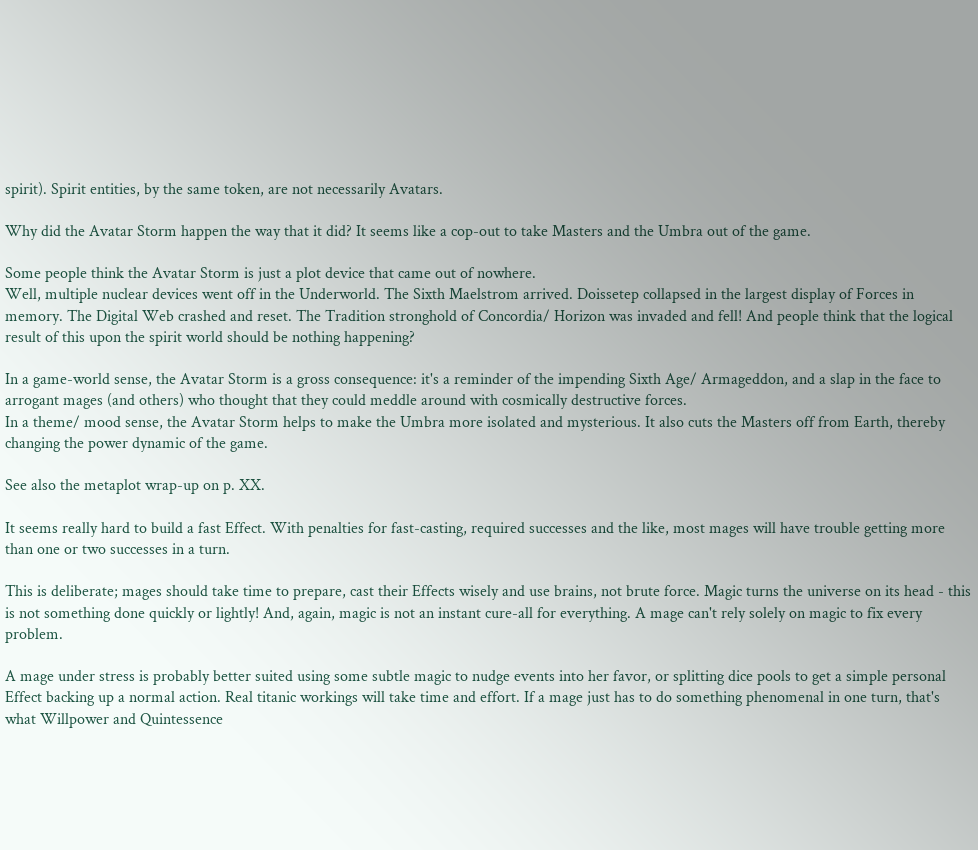spirit). Spirit entities, by the same token, are not necessarily Avatars.

Why did the Avatar Storm happen the way that it did? It seems like a cop-out to take Masters and the Umbra out of the game.

Some people think the Avatar Storm is just a plot device that came out of nowhere.
Well, multiple nuclear devices went off in the Underworld. The Sixth Maelstrom arrived. Doissetep collapsed in the largest display of Forces in memory. The Digital Web crashed and reset. The Tradition stronghold of Concordia/ Horizon was invaded and fell! And people think that the logical result of this upon the spirit world should be nothing happening?

In a game-world sense, the Avatar Storm is a gross consequence: it's a reminder of the impending Sixth Age/ Armageddon, and a slap in the face to arrogant mages (and others) who thought that they could meddle around with cosmically destructive forces.
In a theme/ mood sense, the Avatar Storm helps to make the Umbra more isolated and mysterious. It also cuts the Masters off from Earth, thereby changing the power dynamic of the game.

See also the metaplot wrap-up on p. XX.

It seems really hard to build a fast Effect. With penalties for fast-casting, required successes and the like, most mages will have trouble getting more than one or two successes in a turn.

This is deliberate; mages should take time to prepare, cast their Effects wisely and use brains, not brute force. Magic turns the universe on its head - this is not something done quickly or lightly! And, again, magic is not an instant cure-all for everything. A mage can't rely solely on magic to fix every problem.

A mage under stress is probably better suited using some subtle magic to nudge events into her favor, or splitting dice pools to get a simple personal Effect backing up a normal action. Real titanic workings will take time and effort. If a mage just has to do something phenomenal in one turn, that's what Willpower and Quintessence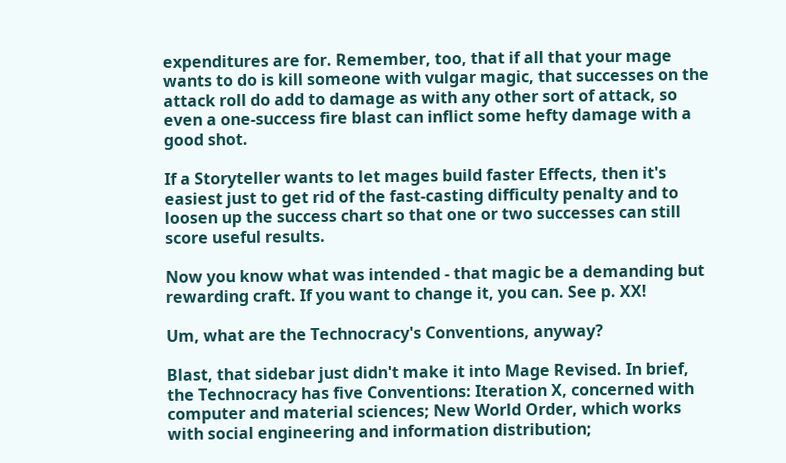expenditures are for. Remember, too, that if all that your mage wants to do is kill someone with vulgar magic, that successes on the attack roll do add to damage as with any other sort of attack, so even a one-success fire blast can inflict some hefty damage with a good shot.

If a Storyteller wants to let mages build faster Effects, then it's easiest just to get rid of the fast-casting difficulty penalty and to loosen up the success chart so that one or two successes can still score useful results.

Now you know what was intended - that magic be a demanding but rewarding craft. If you want to change it, you can. See p. XX!

Um, what are the Technocracy's Conventions, anyway?

Blast, that sidebar just didn't make it into Mage Revised. In brief, the Technocracy has five Conventions: Iteration X, concerned with computer and material sciences; New World Order, which works with social engineering and information distribution;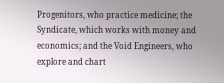Progenitors, who practice medicine; the Syndicate, which works with money and economics; and the Void Engineers, who explore and chart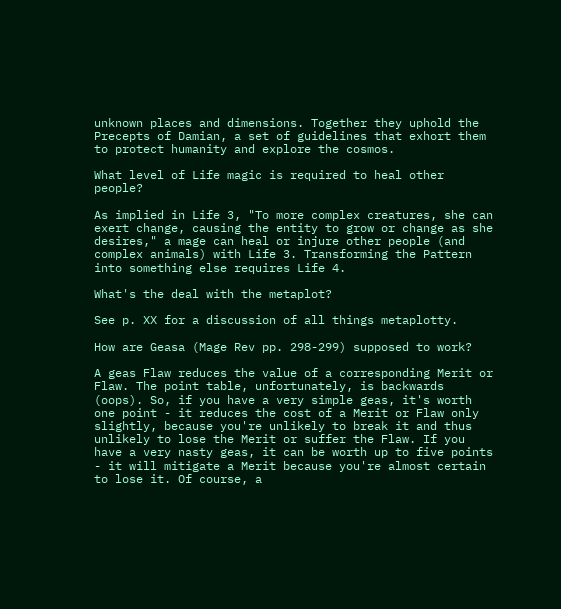unknown places and dimensions. Together they uphold the Precepts of Damian, a set of guidelines that exhort them to protect humanity and explore the cosmos.

What level of Life magic is required to heal other people?

As implied in Life 3, "To more complex creatures, she can exert change, causing the entity to grow or change as she desires," a mage can heal or injure other people (and complex animals) with Life 3. Transforming the Pattern into something else requires Life 4.

What's the deal with the metaplot?

See p. XX for a discussion of all things metaplotty.

How are Geasa (Mage Rev pp. 298-299) supposed to work?

A geas Flaw reduces the value of a corresponding Merit or Flaw. The point table, unfortunately, is backwards (oops). So, if you have a very simple geas, it's worth one point - it reduces the cost of a Merit or Flaw only slightly, because you're unlikely to break it and thus unlikely to lose the Merit or suffer the Flaw. If you have a very nasty geas, it can be worth up to five points - it will mitigate a Merit because you're almost certain to lose it. Of course, a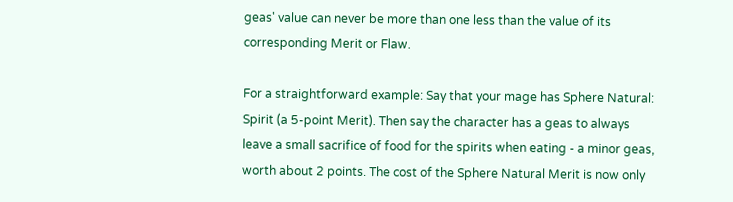geas' value can never be more than one less than the value of its corresponding Merit or Flaw.

For a straightforward example: Say that your mage has Sphere Natural: Spirit (a 5-point Merit). Then say the character has a geas to always leave a small sacrifice of food for the spirits when eating - a minor geas, worth about 2 points. The cost of the Sphere Natural Merit is now only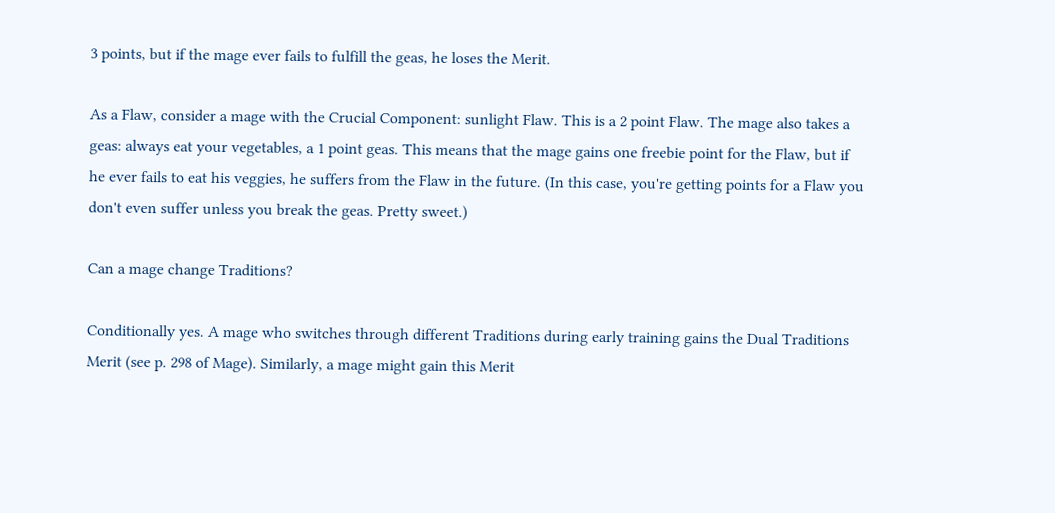3 points, but if the mage ever fails to fulfill the geas, he loses the Merit.

As a Flaw, consider a mage with the Crucial Component: sunlight Flaw. This is a 2 point Flaw. The mage also takes a geas: always eat your vegetables, a 1 point geas. This means that the mage gains one freebie point for the Flaw, but if he ever fails to eat his veggies, he suffers from the Flaw in the future. (In this case, you're getting points for a Flaw you don't even suffer unless you break the geas. Pretty sweet.)

Can a mage change Traditions?

Conditionally yes. A mage who switches through different Traditions during early training gains the Dual Traditions Merit (see p. 298 of Mage). Similarly, a mage might gain this Merit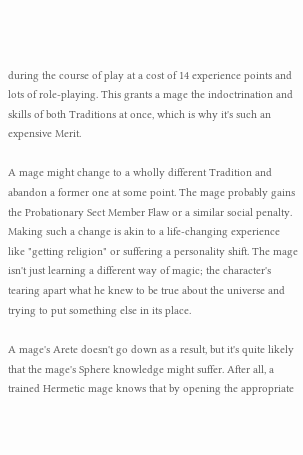during the course of play at a cost of 14 experience points and lots of role-playing. This grants a mage the indoctrination and skills of both Traditions at once, which is why it's such an expensive Merit.

A mage might change to a wholly different Tradition and abandon a former one at some point. The mage probably gains the Probationary Sect Member Flaw or a similar social penalty. Making such a change is akin to a life-changing experience like "getting religion" or suffering a personality shift. The mage isn't just learning a different way of magic; the character's tearing apart what he knew to be true about the universe and trying to put something else in its place.

A mage's Arete doesn't go down as a result, but it's quite likely that the mage's Sphere knowledge might suffer. After all, a trained Hermetic mage knows that by opening the appropriate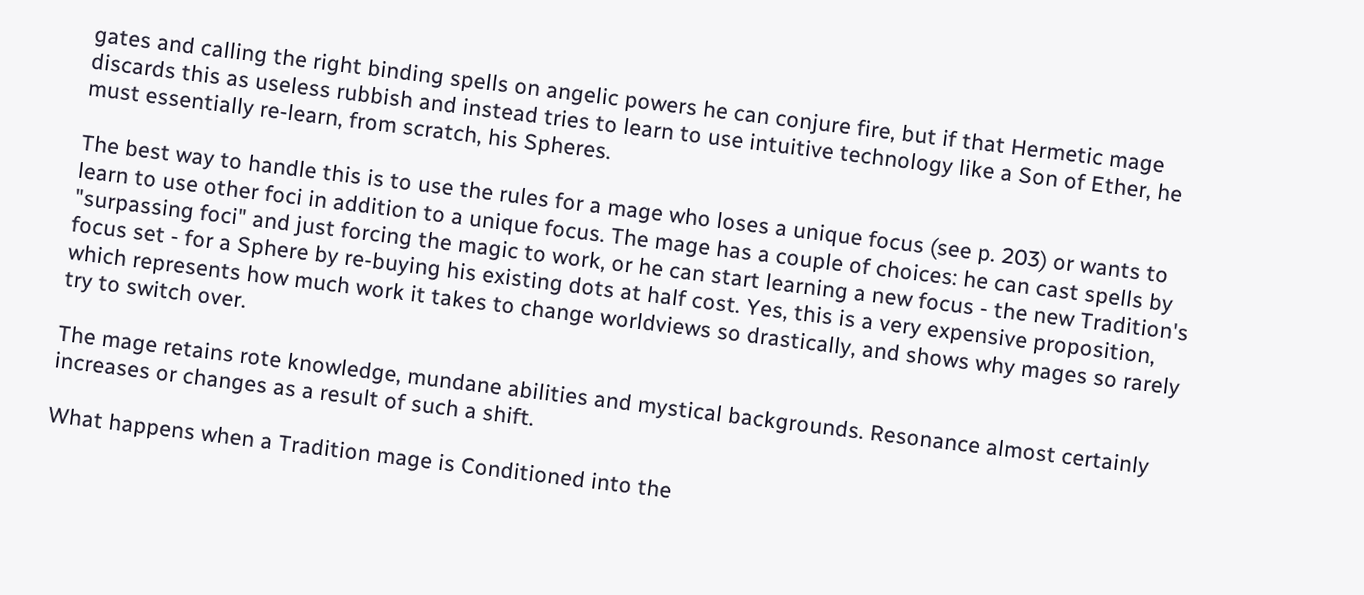gates and calling the right binding spells on angelic powers he can conjure fire, but if that Hermetic mage discards this as useless rubbish and instead tries to learn to use intuitive technology like a Son of Ether, he must essentially re-learn, from scratch, his Spheres.

The best way to handle this is to use the rules for a mage who loses a unique focus (see p. 203) or wants to learn to use other foci in addition to a unique focus. The mage has a couple of choices: he can cast spells by "surpassing foci" and just forcing the magic to work, or he can start learning a new focus - the new Tradition's focus set - for a Sphere by re-buying his existing dots at half cost. Yes, this is a very expensive proposition, which represents how much work it takes to change worldviews so drastically, and shows why mages so rarely try to switch over.

The mage retains rote knowledge, mundane abilities and mystical backgrounds. Resonance almost certainly increases or changes as a result of such a shift.

What happens when a Tradition mage is Conditioned into the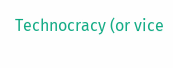Technocracy (or vice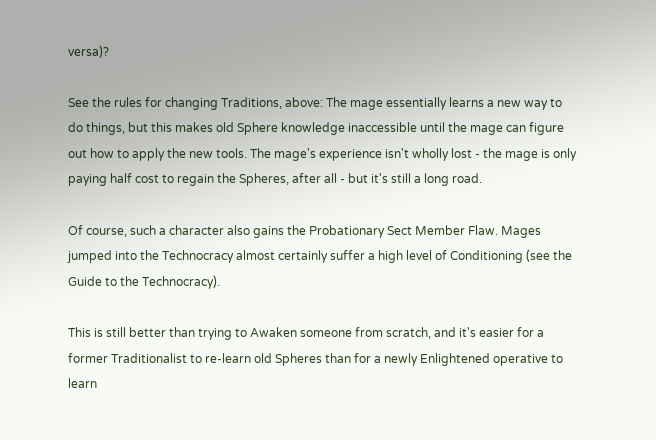versa)?

See the rules for changing Traditions, above: The mage essentially learns a new way to do things, but this makes old Sphere knowledge inaccessible until the mage can figure out how to apply the new tools. The mage's experience isn't wholly lost - the mage is only paying half cost to regain the Spheres, after all - but it's still a long road.

Of course, such a character also gains the Probationary Sect Member Flaw. Mages jumped into the Technocracy almost certainly suffer a high level of Conditioning (see the Guide to the Technocracy).

This is still better than trying to Awaken someone from scratch, and it's easier for a former Traditionalist to re-learn old Spheres than for a newly Enlightened operative to learn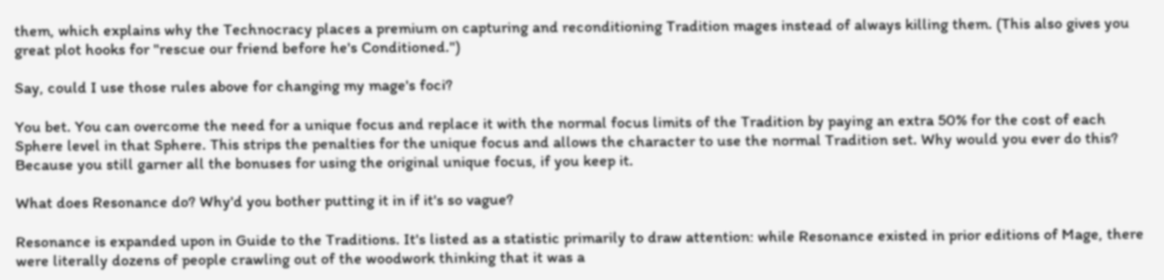them, which explains why the Technocracy places a premium on capturing and reconditioning Tradition mages instead of always killing them. (This also gives you great plot hooks for "rescue our friend before he's Conditioned.")

Say, could I use those rules above for changing my mage's foci?

You bet. You can overcome the need for a unique focus and replace it with the normal focus limits of the Tradition by paying an extra 50% for the cost of each Sphere level in that Sphere. This strips the penalties for the unique focus and allows the character to use the normal Tradition set. Why would you ever do this? Because you still garner all the bonuses for using the original unique focus, if you keep it.

What does Resonance do? Why'd you bother putting it in if it's so vague?

Resonance is expanded upon in Guide to the Traditions. It's listed as a statistic primarily to draw attention: while Resonance existed in prior editions of Mage, there were literally dozens of people crawling out of the woodwork thinking that it was a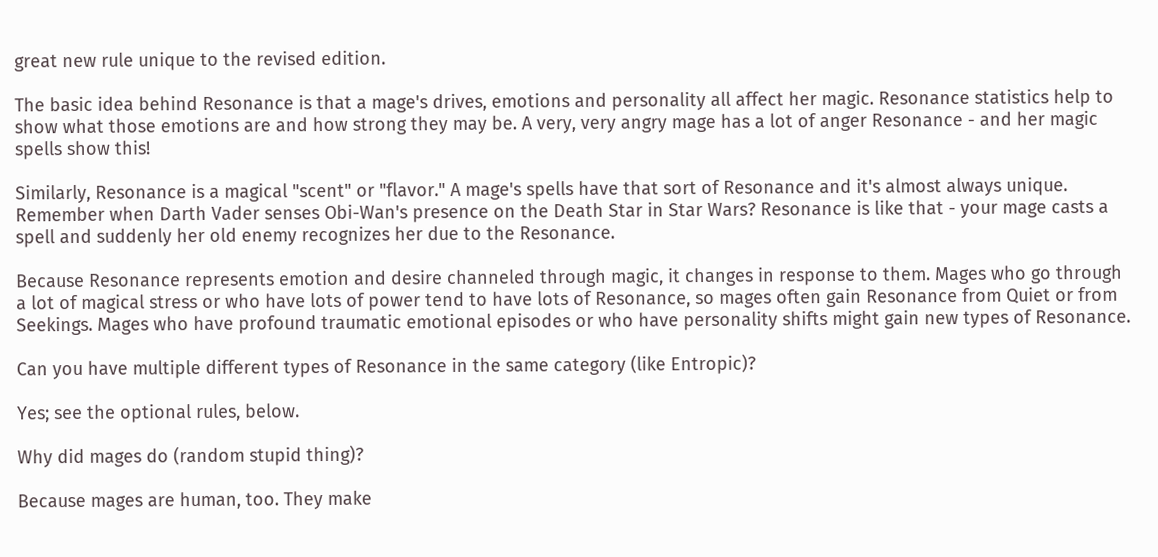great new rule unique to the revised edition.

The basic idea behind Resonance is that a mage's drives, emotions and personality all affect her magic. Resonance statistics help to show what those emotions are and how strong they may be. A very, very angry mage has a lot of anger Resonance - and her magic spells show this!

Similarly, Resonance is a magical "scent" or "flavor." A mage's spells have that sort of Resonance and it's almost always unique. Remember when Darth Vader senses Obi-Wan's presence on the Death Star in Star Wars? Resonance is like that - your mage casts a spell and suddenly her old enemy recognizes her due to the Resonance.

Because Resonance represents emotion and desire channeled through magic, it changes in response to them. Mages who go through a lot of magical stress or who have lots of power tend to have lots of Resonance, so mages often gain Resonance from Quiet or from Seekings. Mages who have profound traumatic emotional episodes or who have personality shifts might gain new types of Resonance.

Can you have multiple different types of Resonance in the same category (like Entropic)?

Yes; see the optional rules, below.

Why did mages do (random stupid thing)?

Because mages are human, too. They make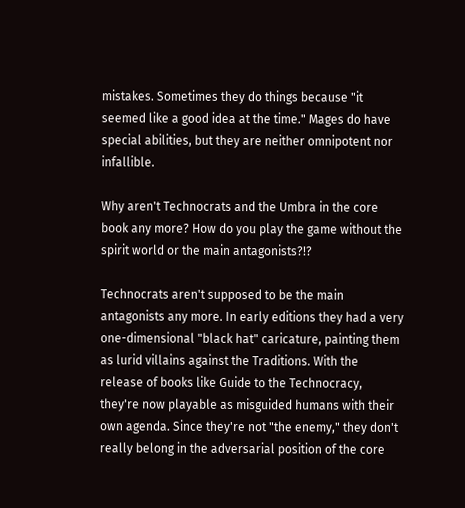mistakes. Sometimes they do things because "it seemed like a good idea at the time." Mages do have special abilities, but they are neither omnipotent nor infallible.

Why aren't Technocrats and the Umbra in the core book any more? How do you play the game without the spirit world or the main antagonists?!?

Technocrats aren't supposed to be the main antagonists any more. In early editions they had a very one-dimensional "black hat" caricature, painting them as lurid villains against the Traditions. With the release of books like Guide to the Technocracy, they're now playable as misguided humans with their own agenda. Since they're not "the enemy," they don't really belong in the adversarial position of the core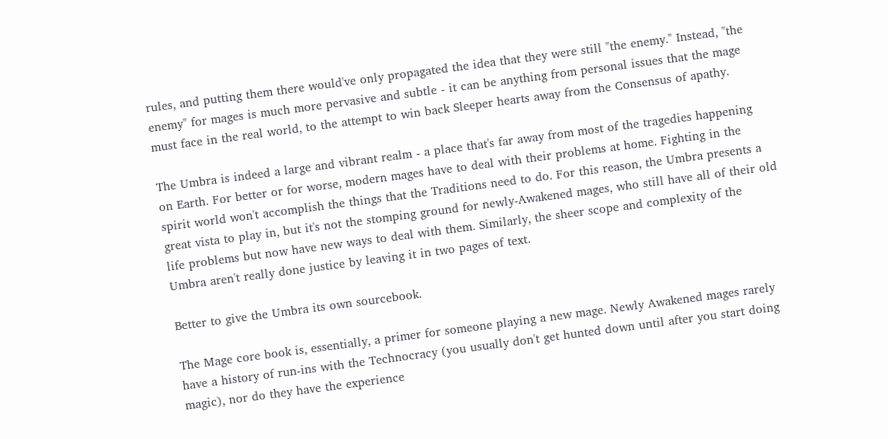rules, and putting them there would've only propagated the idea that they were still "the enemy." Instead, "the enemy" for mages is much more pervasive and subtle - it can be anything from personal issues that the mage must face in the real world, to the attempt to win back Sleeper hearts away from the Consensus of apathy.

The Umbra is indeed a large and vibrant realm - a place that's far away from most of the tragedies happening on Earth. For better or for worse, modern mages have to deal with their problems at home. Fighting in the spirit world won't accomplish the things that the Traditions need to do. For this reason, the Umbra presents a great vista to play in, but it's not the stomping ground for newly-Awakened mages, who still have all of their old life problems but now have new ways to deal with them. Similarly, the sheer scope and complexity of the Umbra aren't really done justice by leaving it in two pages of text.

Better to give the Umbra its own sourcebook.

The Mage core book is, essentially, a primer for someone playing a new mage. Newly Awakened mages rarely have a history of run-ins with the Technocracy (you usually don't get hunted down until after you start doing magic), nor do they have the experience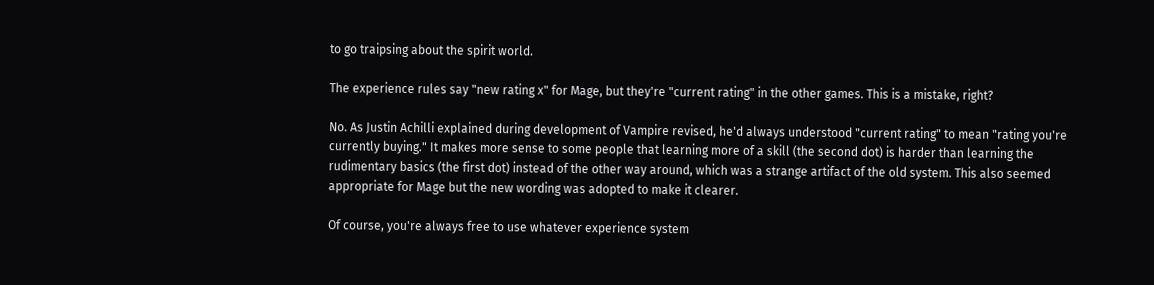to go traipsing about the spirit world.

The experience rules say "new rating x" for Mage, but they're "current rating" in the other games. This is a mistake, right?

No. As Justin Achilli explained during development of Vampire revised, he'd always understood "current rating" to mean "rating you're currently buying." It makes more sense to some people that learning more of a skill (the second dot) is harder than learning the rudimentary basics (the first dot) instead of the other way around, which was a strange artifact of the old system. This also seemed appropriate for Mage but the new wording was adopted to make it clearer.

Of course, you're always free to use whatever experience system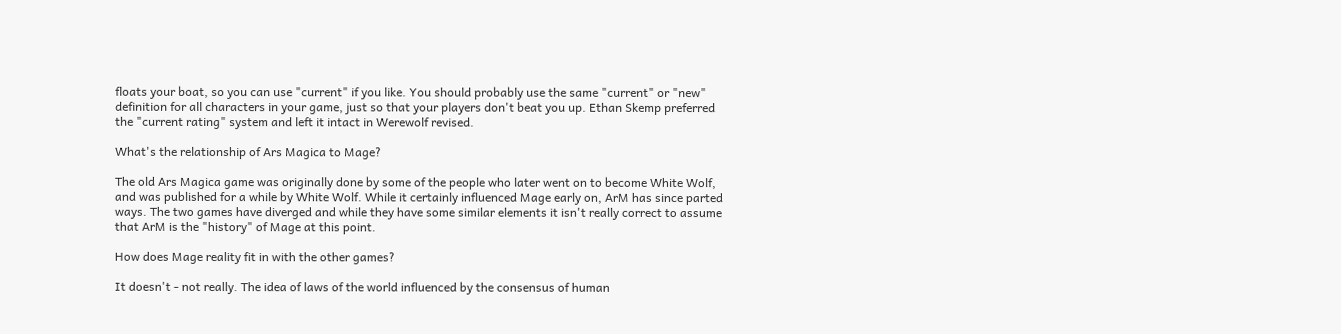floats your boat, so you can use "current" if you like. You should probably use the same "current" or "new" definition for all characters in your game, just so that your players don't beat you up. Ethan Skemp preferred the "current rating" system and left it intact in Werewolf revised.

What's the relationship of Ars Magica to Mage?

The old Ars Magica game was originally done by some of the people who later went on to become White Wolf, and was published for a while by White Wolf. While it certainly influenced Mage early on, ArM has since parted ways. The two games have diverged and while they have some similar elements it isn't really correct to assume that ArM is the "history" of Mage at this point.

How does Mage reality fit in with the other games?

It doesn't - not really. The idea of laws of the world influenced by the consensus of human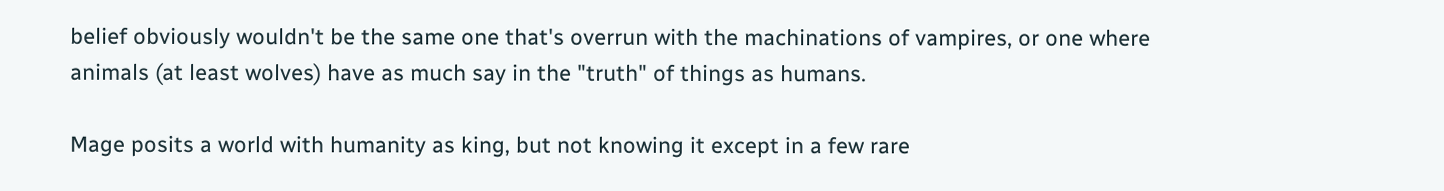belief obviously wouldn't be the same one that's overrun with the machinations of vampires, or one where animals (at least wolves) have as much say in the "truth" of things as humans.

Mage posits a world with humanity as king, but not knowing it except in a few rare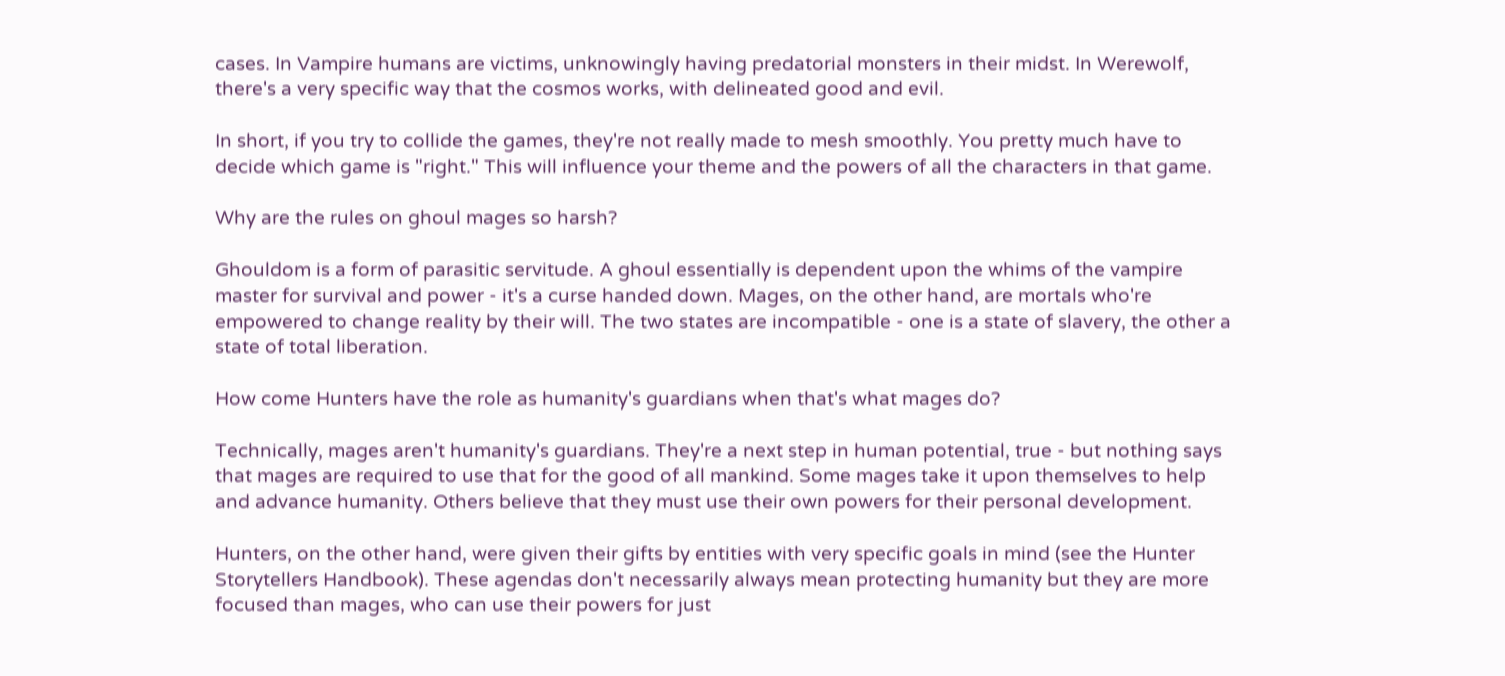cases. In Vampire humans are victims, unknowingly having predatorial monsters in their midst. In Werewolf, there's a very specific way that the cosmos works, with delineated good and evil.

In short, if you try to collide the games, they're not really made to mesh smoothly. You pretty much have to decide which game is "right." This will influence your theme and the powers of all the characters in that game.

Why are the rules on ghoul mages so harsh?

Ghouldom is a form of parasitic servitude. A ghoul essentially is dependent upon the whims of the vampire master for survival and power - it's a curse handed down. Mages, on the other hand, are mortals who're empowered to change reality by their will. The two states are incompatible - one is a state of slavery, the other a state of total liberation.

How come Hunters have the role as humanity's guardians when that's what mages do?

Technically, mages aren't humanity's guardians. They're a next step in human potential, true - but nothing says that mages are required to use that for the good of all mankind. Some mages take it upon themselves to help and advance humanity. Others believe that they must use their own powers for their personal development.

Hunters, on the other hand, were given their gifts by entities with very specific goals in mind (see the Hunter Storytellers Handbook). These agendas don't necessarily always mean protecting humanity but they are more focused than mages, who can use their powers for just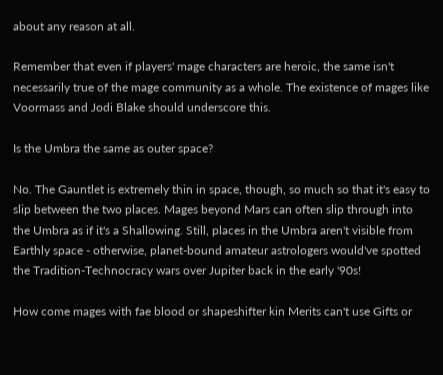about any reason at all.

Remember that even if players' mage characters are heroic, the same isn't necessarily true of the mage community as a whole. The existence of mages like Voormass and Jodi Blake should underscore this.

Is the Umbra the same as outer space?

No. The Gauntlet is extremely thin in space, though, so much so that it's easy to slip between the two places. Mages beyond Mars can often slip through into the Umbra as if it's a Shallowing. Still, places in the Umbra aren't visible from Earthly space - otherwise, planet-bound amateur astrologers would've spotted the Tradition-Technocracy wars over Jupiter back in the early '90s!

How come mages with fae blood or shapeshifter kin Merits can't use Gifts or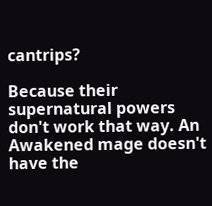cantrips?

Because their supernatural powers don't work that way. An Awakened mage doesn't have the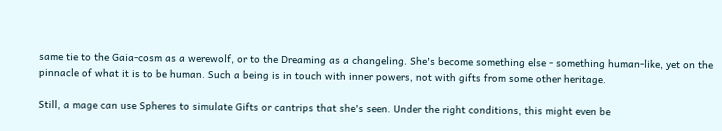same tie to the Gaia-cosm as a werewolf, or to the Dreaming as a changeling. She's become something else - something human-like, yet on the pinnacle of what it is to be human. Such a being is in touch with inner powers, not with gifts from some other heritage.

Still, a mage can use Spheres to simulate Gifts or cantrips that she's seen. Under the right conditions, this might even be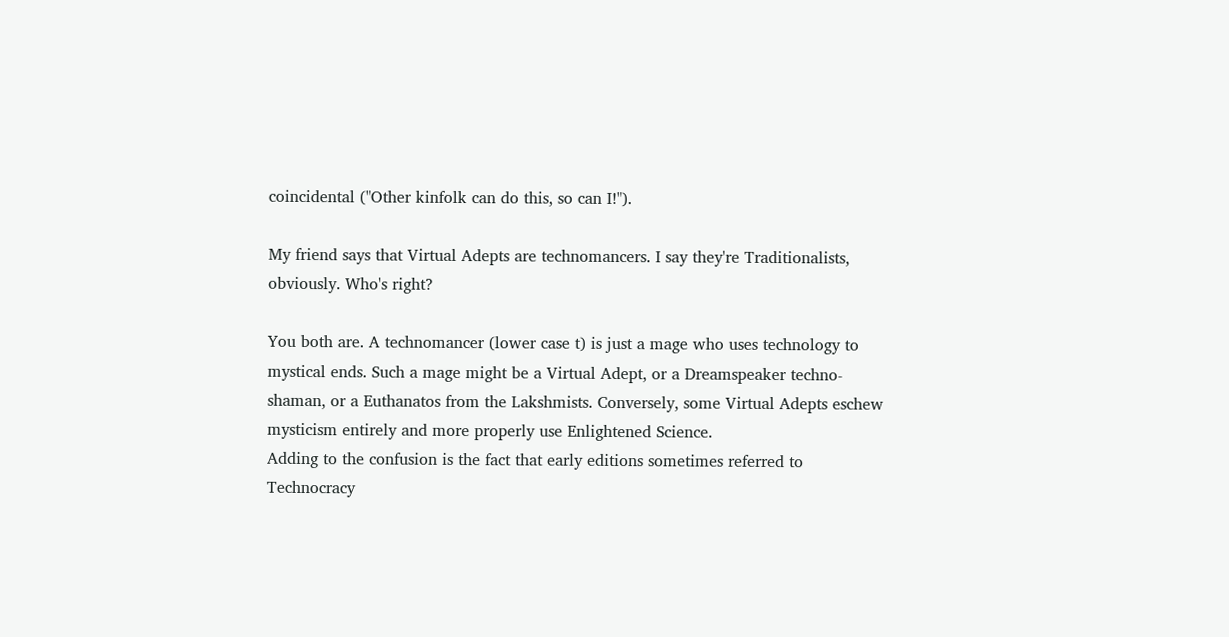coincidental ("Other kinfolk can do this, so can I!").

My friend says that Virtual Adepts are technomancers. I say they're Traditionalists, obviously. Who's right?

You both are. A technomancer (lower case t) is just a mage who uses technology to mystical ends. Such a mage might be a Virtual Adept, or a Dreamspeaker techno-shaman, or a Euthanatos from the Lakshmists. Conversely, some Virtual Adepts eschew mysticism entirely and more properly use Enlightened Science.
Adding to the confusion is the fact that early editions sometimes referred to Technocracy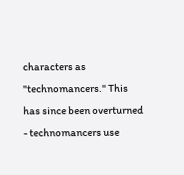characters as "technomancers." This has since been overturned - technomancers use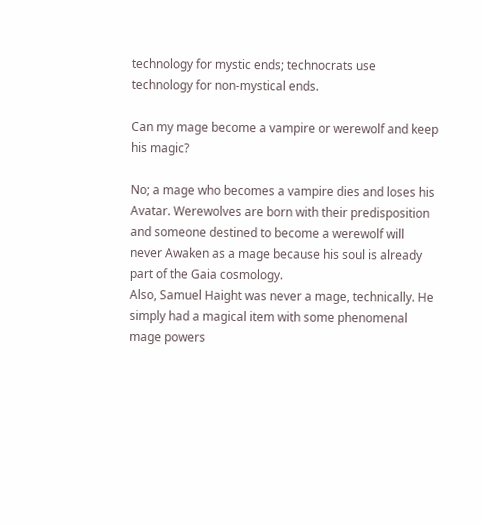technology for mystic ends; technocrats use technology for non-mystical ends.

Can my mage become a vampire or werewolf and keep his magic?

No; a mage who becomes a vampire dies and loses his Avatar. Werewolves are born with their predisposition and someone destined to become a werewolf will never Awaken as a mage because his soul is already part of the Gaia cosmology.
Also, Samuel Haight was never a mage, technically. He simply had a magical item with some phenomenal mage powers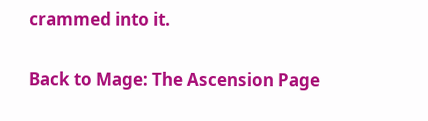crammed into it.

Back to Mage: The Ascension Page